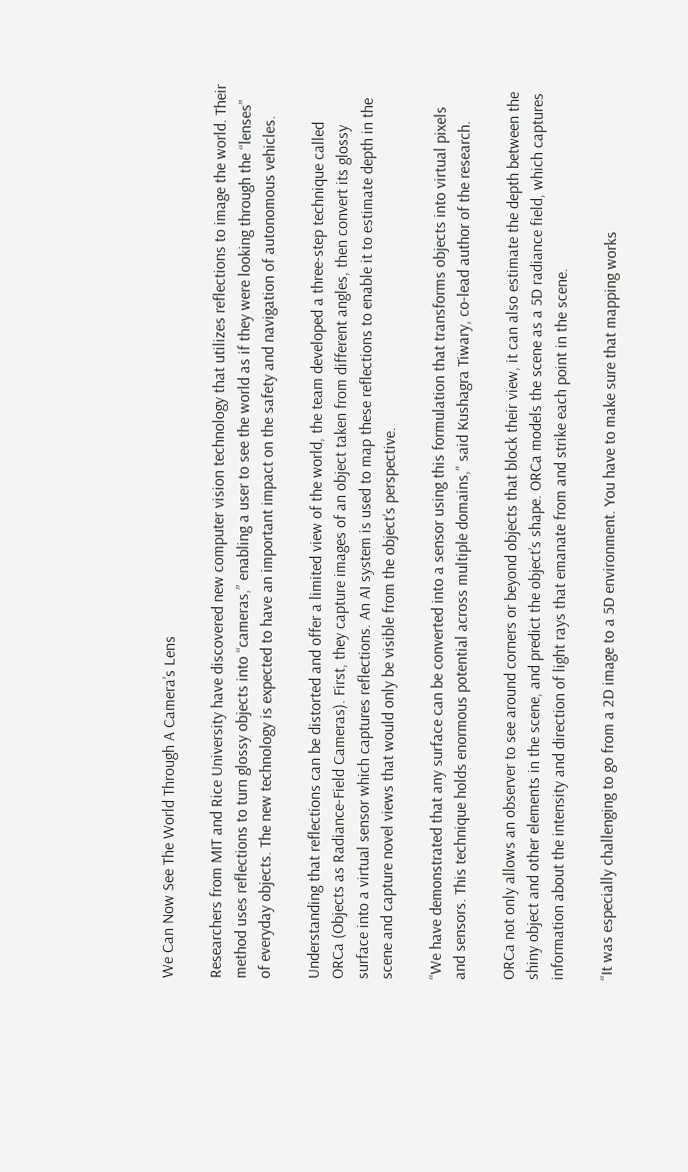We Can Now See The World Through A Camera’s Lens

Researchers from MIT and Rice University have discovered new computer vision technology that utilizes reflections to image the world. Their method uses reflections to turn glossy objects into “cameras,” enabling a user to see the world as if they were looking through the “lenses” of everyday objects. The new technology is expected to have an important impact on the safety and navigation of autonomous vehicles.

Understanding that reflections can be distorted and offer a limited view of the world, the team developed a three-step technique called ORCa (Objects as Radiance-Field Cameras). First, they capture images of an object taken from different angles, then convert its glossy surface into a virtual sensor which captures reflections. An AI system is used to map these reflections to enable it to estimate depth in the scene and capture novel views that would only be visible from the object’s perspective.

“We have demonstrated that any surface can be converted into a sensor using this formulation that transforms objects into virtual pixels and sensors. This technique holds enormous potential across multiple domains,” said Kushagra Tiwary, co-lead author of the research.

ORCa not only allows an observer to see around corners or beyond objects that block their view, it can also estimate the depth between the shiny object and other elements in the scene, and predict the object’s shape. ORCa models the scene as a 5D radiance field, which captures information about the intensity and direction of light rays that emanate from and strike each point in the scene.

“It was especially challenging to go from a 2D image to a 5D environment. You have to make sure that mapping works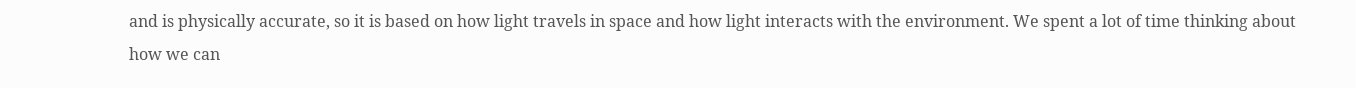and is physically accurate, so it is based on how light travels in space and how light interacts with the environment. We spent a lot of time thinking about how we can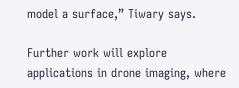model a surface,” Tiwary says.

Further work will explore applications in drone imaging, where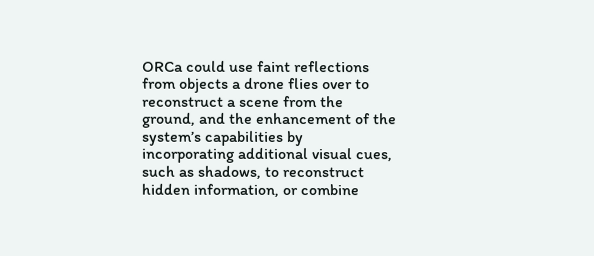ORCa could use faint reflections from objects a drone flies over to reconstruct a scene from the ground, and the enhancement of the system’s capabilities by incorporating additional visual cues, such as shadows, to reconstruct hidden information, or combine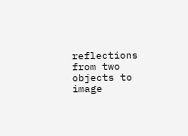reflections from two objects to image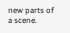new parts of a scene.